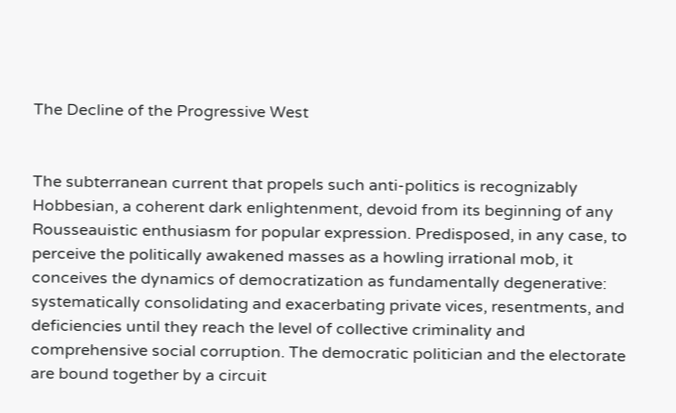The Decline of the Progressive West


The subterranean current that propels such anti-politics is recognizably Hobbesian, a coherent dark enlightenment, devoid from its beginning of any Rousseauistic enthusiasm for popular expression. Predisposed, in any case, to perceive the politically awakened masses as a howling irrational mob, it conceives the dynamics of democratization as fundamentally degenerative: systematically consolidating and exacerbating private vices, resentments, and deficiencies until they reach the level of collective criminality and comprehensive social corruption. The democratic politician and the electorate are bound together by a circuit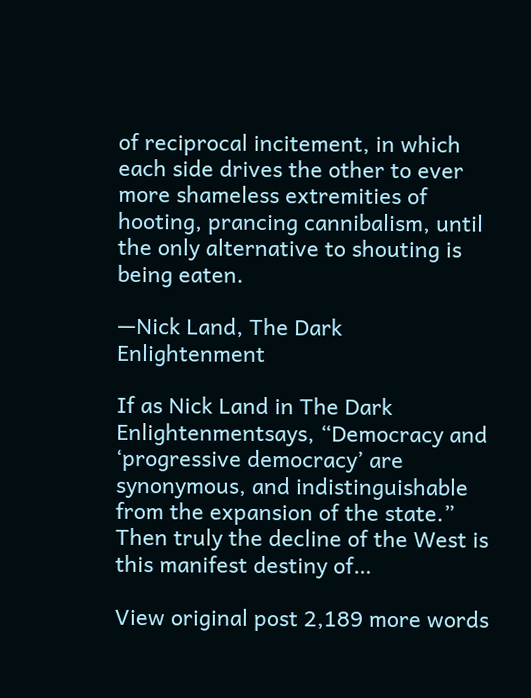of reciprocal incitement, in which each side drives the other to ever more shameless extremities of hooting, prancing cannibalism, until the only alternative to shouting is being eaten.

—Nick Land, The Dark Enlightenment

If as Nick Land in The Dark Enlightenmentsays, “Democracy and ‘progressive democracy’ are synonymous, and indistinguishable from the expansion of the state.” Then truly the decline of the West is this manifest destiny of…

View original post 2,189 more words